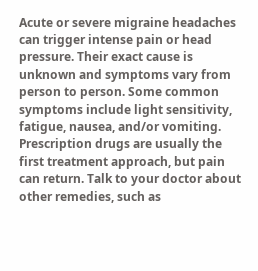Acute or severe migraine headaches can trigger intense pain or head pressure. Their exact cause is unknown and symptoms vary from person to person. Some common symptoms include light sensitivity, fatigue, nausea, and/or vomiting. Prescription drugs are usually the first treatment approach, but pain can return. Talk to your doctor about other remedies, such as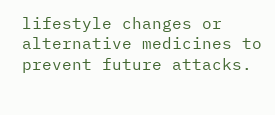lifestyle changes or alternative medicines to prevent future attacks.